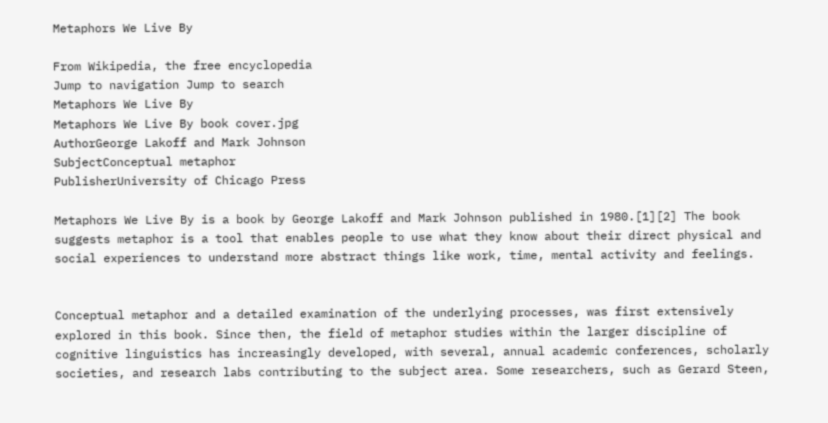Metaphors We Live By

From Wikipedia, the free encyclopedia
Jump to navigation Jump to search
Metaphors We Live By
Metaphors We Live By book cover.jpg
AuthorGeorge Lakoff and Mark Johnson
SubjectConceptual metaphor
PublisherUniversity of Chicago Press

Metaphors We Live By is a book by George Lakoff and Mark Johnson published in 1980.[1][2] The book suggests metaphor is a tool that enables people to use what they know about their direct physical and social experiences to understand more abstract things like work, time, mental activity and feelings.


Conceptual metaphor and a detailed examination of the underlying processes, was first extensively explored in this book. Since then, the field of metaphor studies within the larger discipline of cognitive linguistics has increasingly developed, with several, annual academic conferences, scholarly societies, and research labs contributing to the subject area. Some researchers, such as Gerard Steen,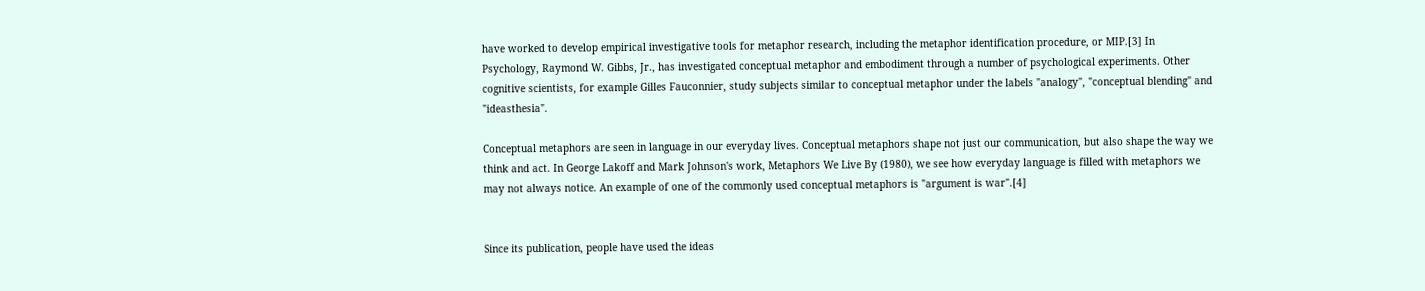have worked to develop empirical investigative tools for metaphor research, including the metaphor identification procedure, or MIP.[3] In Psychology, Raymond W. Gibbs, Jr., has investigated conceptual metaphor and embodiment through a number of psychological experiments. Other cognitive scientists, for example Gilles Fauconnier, study subjects similar to conceptual metaphor under the labels "analogy", "conceptual blending" and "ideasthesia".

Conceptual metaphors are seen in language in our everyday lives. Conceptual metaphors shape not just our communication, but also shape the way we think and act. In George Lakoff and Mark Johnson's work, Metaphors We Live By (1980), we see how everyday language is filled with metaphors we may not always notice. An example of one of the commonly used conceptual metaphors is "argument is war".[4]


Since its publication, people have used the ideas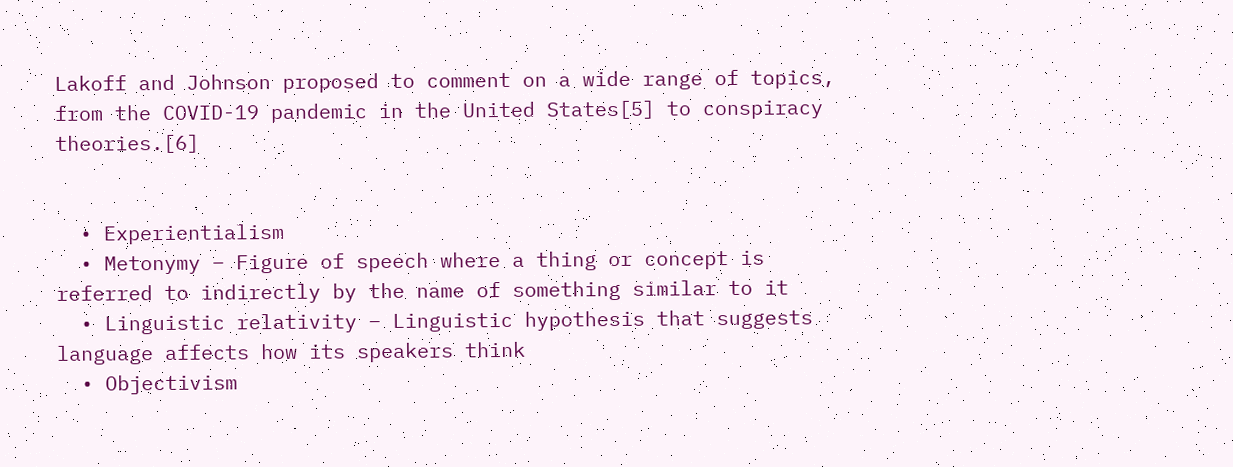Lakoff and Johnson proposed to comment on a wide range of topics, from the COVID-19 pandemic in the United States[5] to conspiracy theories.[6]


  • Experientialism
  • Metonymy – Figure of speech where a thing or concept is referred to indirectly by the name of something similar to it
  • Linguistic relativity – Linguistic hypothesis that suggests language affects how its speakers think
  • Objectivism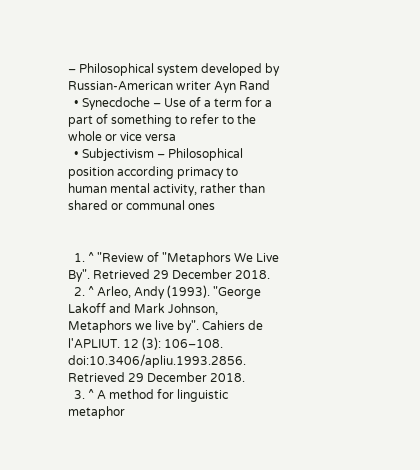– Philosophical system developed by Russian-American writer Ayn Rand
  • Synecdoche – Use of a term for a part of something to refer to the whole or vice versa
  • Subjectivism – Philosophical position according primacy to human mental activity, rather than shared or communal ones


  1. ^ "Review of "Metaphors We Live By". Retrieved 29 December 2018.
  2. ^ Arleo, Andy (1993). "George Lakoff and Mark Johnson, Metaphors we live by". Cahiers de l'APLIUT. 12 (3): 106–108. doi:10.3406/apliu.1993.2856. Retrieved 29 December 2018.
  3. ^ A method for linguistic metaphor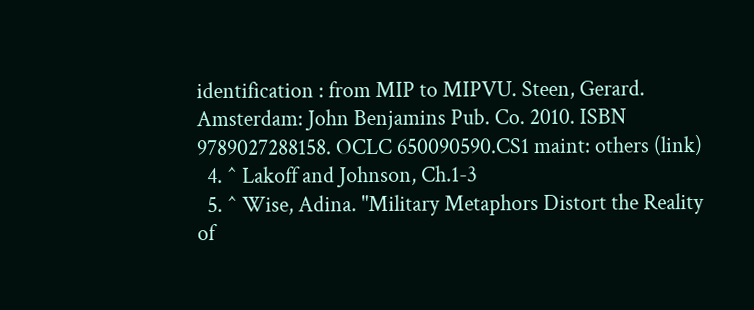identification : from MIP to MIPVU. Steen, Gerard. Amsterdam: John Benjamins Pub. Co. 2010. ISBN 9789027288158. OCLC 650090590.CS1 maint: others (link)
  4. ^ Lakoff and Johnson, Ch.1-3
  5. ^ Wise, Adina. "Military Metaphors Distort the Reality of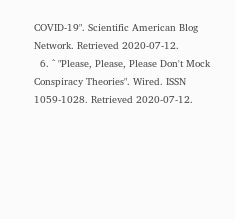COVID-19". Scientific American Blog Network. Retrieved 2020-07-12.
  6. ^ "Please, Please, Please Don't Mock Conspiracy Theories". Wired. ISSN 1059-1028. Retrieved 2020-07-12.